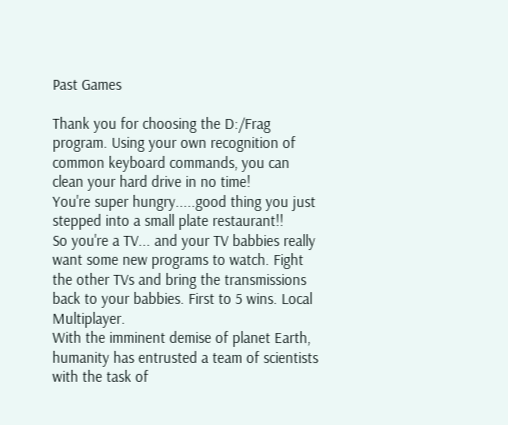Past Games

Thank you for choosing the D:/Frag program. Using your own recognition of common keyboard commands, you can clean your hard drive in no time!
You're super hungry.....good thing you just stepped into a small plate restaurant!!
So you're a TV... and your TV babbies really want some new programs to watch. Fight the other TVs and bring the transmissions back to your babbies. First to 5 wins. Local Multiplayer.
With the imminent demise of planet Earth, humanity has entrusted a team of scientists with the task of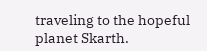traveling to the hopeful planet Skarth.